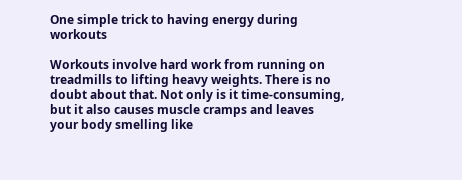One simple trick to having energy during workouts

Workouts involve hard work from running on treadmills to lifting heavy weights. There is no doubt about that. Not only is it time-consuming, but it also causes muscle cramps and leaves your body smelling like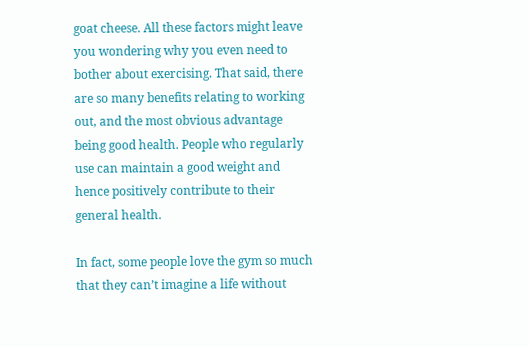goat cheese. All these factors might leave you wondering why you even need to bother about exercising. That said, there are so many benefits relating to working out, and the most obvious advantage being good health. People who regularly use can maintain a good weight and hence positively contribute to their general health.

In fact, some people love the gym so much that they can’t imagine a life without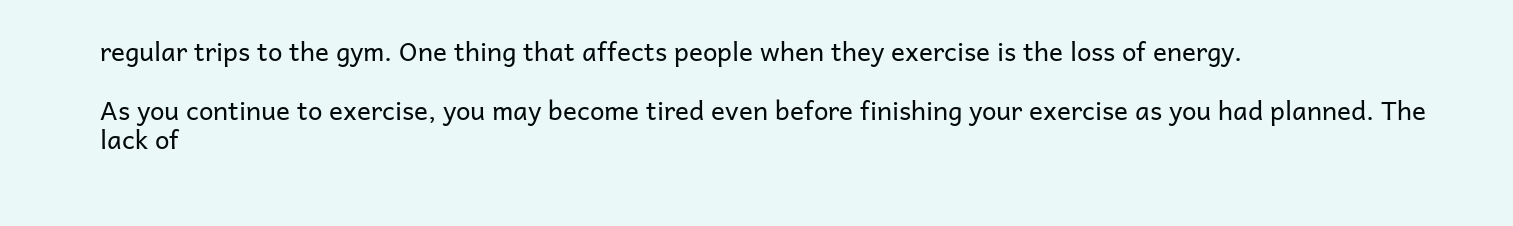regular trips to the gym. One thing that affects people when they exercise is the loss of energy.

As you continue to exercise, you may become tired even before finishing your exercise as you had planned. The lack of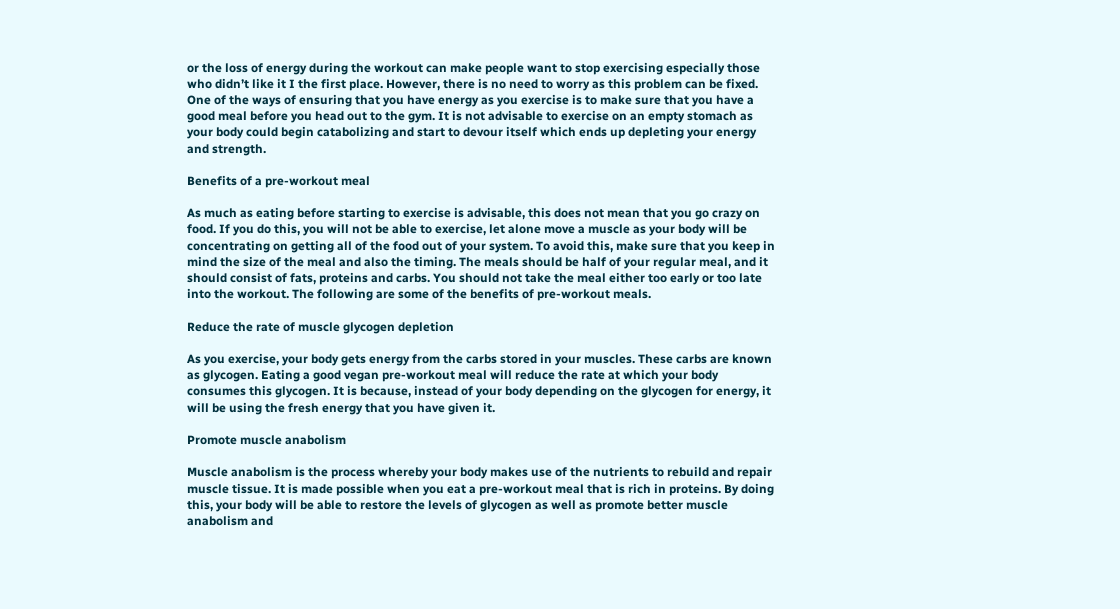or the loss of energy during the workout can make people want to stop exercising especially those who didn’t like it I the first place. However, there is no need to worry as this problem can be fixed. One of the ways of ensuring that you have energy as you exercise is to make sure that you have a good meal before you head out to the gym. It is not advisable to exercise on an empty stomach as your body could begin catabolizing and start to devour itself which ends up depleting your energy and strength.

Benefits of a pre-workout meal

As much as eating before starting to exercise is advisable, this does not mean that you go crazy on food. If you do this, you will not be able to exercise, let alone move a muscle as your body will be concentrating on getting all of the food out of your system. To avoid this, make sure that you keep in mind the size of the meal and also the timing. The meals should be half of your regular meal, and it should consist of fats, proteins and carbs. You should not take the meal either too early or too late into the workout. The following are some of the benefits of pre-workout meals.

Reduce the rate of muscle glycogen depletion

As you exercise, your body gets energy from the carbs stored in your muscles. These carbs are known as glycogen. Eating a good vegan pre-workout meal will reduce the rate at which your body consumes this glycogen. It is because, instead of your body depending on the glycogen for energy, it will be using the fresh energy that you have given it.

Promote muscle anabolism

Muscle anabolism is the process whereby your body makes use of the nutrients to rebuild and repair muscle tissue. It is made possible when you eat a pre-workout meal that is rich in proteins. By doing this, your body will be able to restore the levels of glycogen as well as promote better muscle anabolism and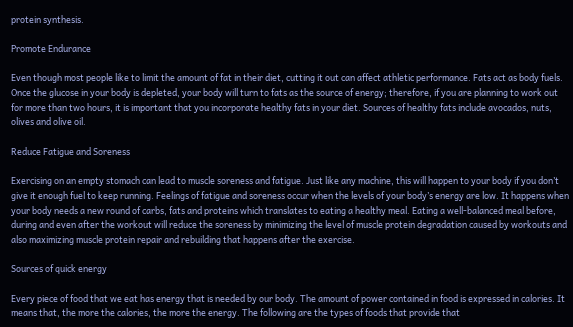protein synthesis.

Promote Endurance

Even though most people like to limit the amount of fat in their diet, cutting it out can affect athletic performance. Fats act as body fuels. Once the glucose in your body is depleted, your body will turn to fats as the source of energy; therefore, if you are planning to work out for more than two hours, it is important that you incorporate healthy fats in your diet. Sources of healthy fats include avocados, nuts, olives and olive oil.

Reduce Fatigue and Soreness

Exercising on an empty stomach can lead to muscle soreness and fatigue. Just like any machine, this will happen to your body if you don’t give it enough fuel to keep running. Feelings of fatigue and soreness occur when the levels of your body’s energy are low. It happens when your body needs a new round of carbs, fats and proteins which translates to eating a healthy meal. Eating a well-balanced meal before, during and even after the workout will reduce the soreness by minimizing the level of muscle protein degradation caused by workouts and also maximizing muscle protein repair and rebuilding that happens after the exercise.

Sources of quick energy

Every piece of food that we eat has energy that is needed by our body. The amount of power contained in food is expressed in calories. It means that, the more the calories, the more the energy. The following are the types of foods that provide that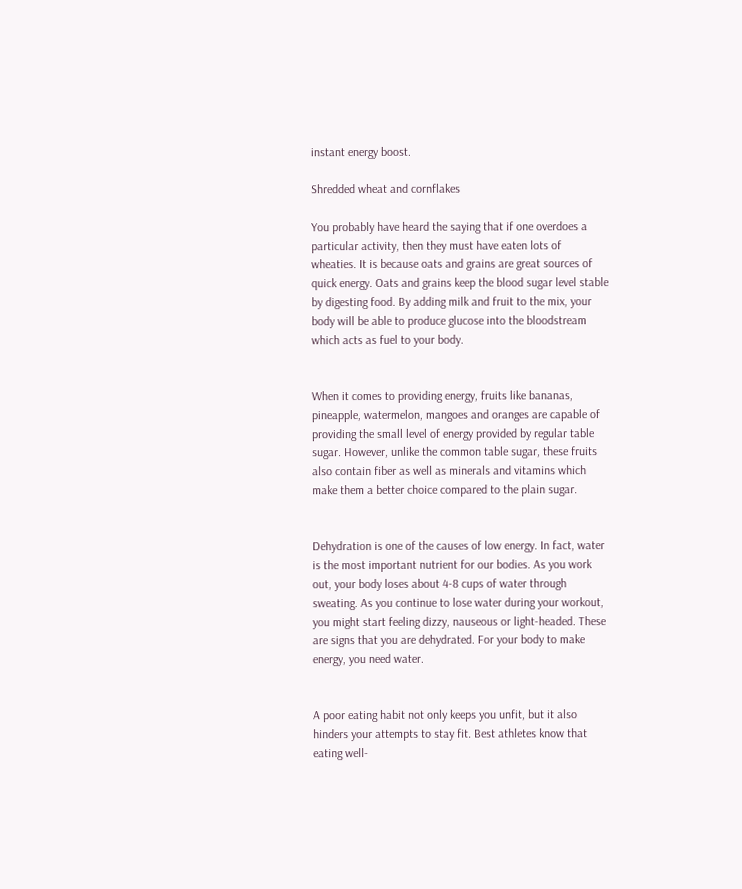instant energy boost.

Shredded wheat and cornflakes

You probably have heard the saying that if one overdoes a particular activity, then they must have eaten lots of wheaties. It is because oats and grains are great sources of quick energy. Oats and grains keep the blood sugar level stable by digesting food. By adding milk and fruit to the mix, your body will be able to produce glucose into the bloodstream which acts as fuel to your body.


When it comes to providing energy, fruits like bananas, pineapple, watermelon, mangoes and oranges are capable of providing the small level of energy provided by regular table sugar. However, unlike the common table sugar, these fruits also contain fiber as well as minerals and vitamins which make them a better choice compared to the plain sugar.


Dehydration is one of the causes of low energy. In fact, water is the most important nutrient for our bodies. As you work out, your body loses about 4-8 cups of water through sweating. As you continue to lose water during your workout, you might start feeling dizzy, nauseous or light-headed. These are signs that you are dehydrated. For your body to make energy, you need water.


A poor eating habit not only keeps you unfit, but it also hinders your attempts to stay fit. Best athletes know that eating well-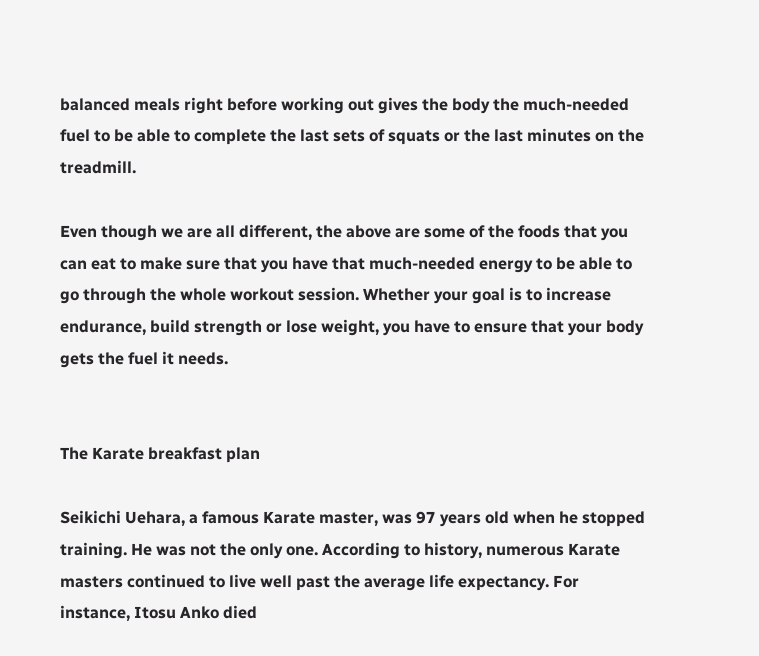balanced meals right before working out gives the body the much-needed fuel to be able to complete the last sets of squats or the last minutes on the treadmill.

Even though we are all different, the above are some of the foods that you can eat to make sure that you have that much-needed energy to be able to go through the whole workout session. Whether your goal is to increase endurance, build strength or lose weight, you have to ensure that your body gets the fuel it needs.


The Karate breakfast plan

Seikichi Uehara, a famous Karate master, was 97 years old when he stopped training. He was not the only one. According to history, numerous Karate masters continued to live well past the average life expectancy. For instance, Itosu Anko died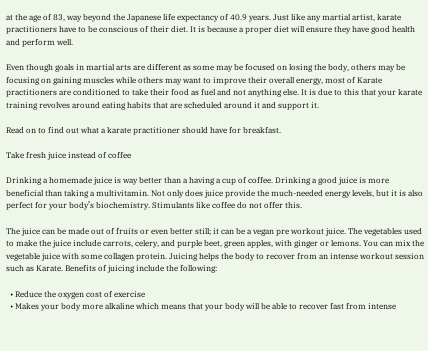at the age of 83, way beyond the Japanese life expectancy of 40.9 years. Just like any martial artist, karate practitioners have to be conscious of their diet. It is because a proper diet will ensure they have good health and perform well.

Even though goals in martial arts are different as some may be focused on losing the body, others may be focusing on gaining muscles while others may want to improve their overall energy, most of Karate practitioners are conditioned to take their food as fuel and not anything else. It is due to this that your karate training revolves around eating habits that are scheduled around it and support it.

Read on to find out what a karate practitioner should have for breakfast.

Take fresh juice instead of coffee

Drinking a homemade juice is way better than a having a cup of coffee. Drinking a good juice is more beneficial than taking a multivitamin. Not only does juice provide the much-needed energy levels, but it is also perfect for your body’s biochemistry. Stimulants like coffee do not offer this.

The juice can be made out of fruits or even better still; it can be a vegan pre workout juice. The vegetables used to make the juice include carrots, celery, and purple beet, green apples, with ginger or lemons. You can mix the vegetable juice with some collagen protein. Juicing helps the body to recover from an intense workout session such as Karate. Benefits of juicing include the following:

  • Reduce the oxygen cost of exercise
  • Makes your body more alkaline which means that your body will be able to recover fast from intense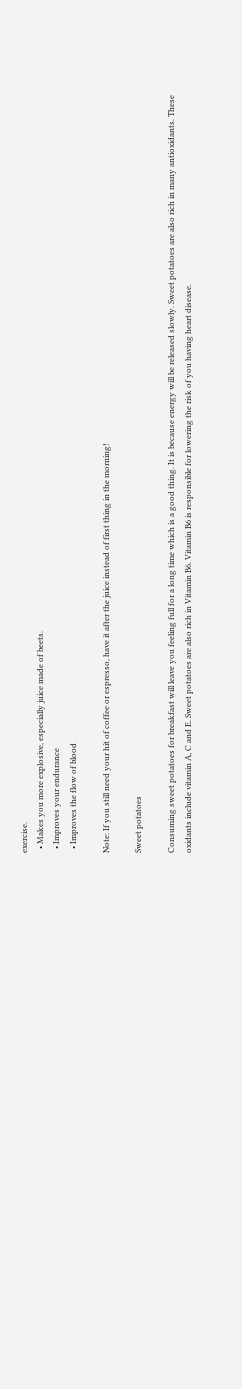exercise.
  • Makes you more explosive, especially juice made of beets.
  • Improves your endurance
  • Improves the flow of blood

Note: If you still need your hit of coffee or espresso, have it after the juice instead of first thing in the morning!

Sweet potatoes

Consuming sweet potatoes for breakfast will leave you feeling full for a long time which is a good thing. It is because energy will be released slowly. Sweet potatoes are also rich in many antioxidants. These oxidants include vitamin A, C and E. Sweet potatoes are also rich in Vitamin B6. Vitamin B6 is responsible for lowering the risk of you having heart disease.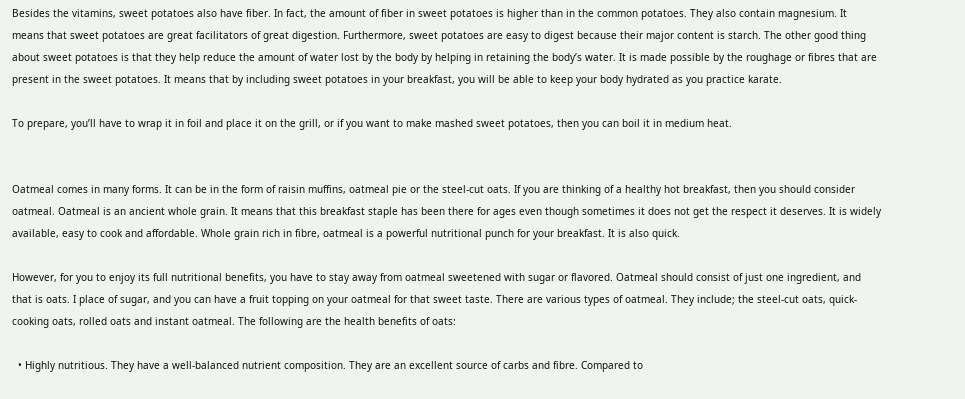Besides the vitamins, sweet potatoes also have fiber. In fact, the amount of fiber in sweet potatoes is higher than in the common potatoes. They also contain magnesium. It means that sweet potatoes are great facilitators of great digestion. Furthermore, sweet potatoes are easy to digest because their major content is starch. The other good thing about sweet potatoes is that they help reduce the amount of water lost by the body by helping in retaining the body’s water. It is made possible by the roughage or fibres that are present in the sweet potatoes. It means that by including sweet potatoes in your breakfast, you will be able to keep your body hydrated as you practice karate.

To prepare, you’ll have to wrap it in foil and place it on the grill, or if you want to make mashed sweet potatoes, then you can boil it in medium heat.


Oatmeal comes in many forms. It can be in the form of raisin muffins, oatmeal pie or the steel-cut oats. If you are thinking of a healthy hot breakfast, then you should consider oatmeal. Oatmeal is an ancient whole grain. It means that this breakfast staple has been there for ages even though sometimes it does not get the respect it deserves. It is widely available, easy to cook and affordable. Whole grain rich in fibre, oatmeal is a powerful nutritional punch for your breakfast. It is also quick.

However, for you to enjoy its full nutritional benefits, you have to stay away from oatmeal sweetened with sugar or flavored. Oatmeal should consist of just one ingredient, and that is oats. I place of sugar, and you can have a fruit topping on your oatmeal for that sweet taste. There are various types of oatmeal. They include; the steel-cut oats, quick-cooking oats, rolled oats and instant oatmeal. The following are the health benefits of oats:

  • Highly nutritious. They have a well-balanced nutrient composition. They are an excellent source of carbs and fibre. Compared to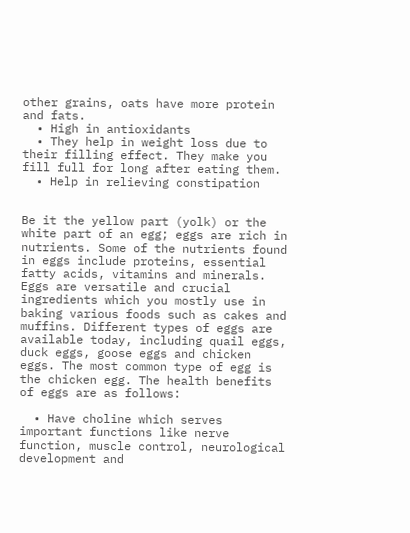other grains, oats have more protein and fats.
  • High in antioxidants
  • They help in weight loss due to their filling effect. They make you fill full for long after eating them.
  • Help in relieving constipation


Be it the yellow part (yolk) or the white part of an egg; eggs are rich in nutrients. Some of the nutrients found in eggs include proteins, essential fatty acids, vitamins and minerals. Eggs are versatile and crucial ingredients which you mostly use in baking various foods such as cakes and muffins. Different types of eggs are available today, including quail eggs, duck eggs, goose eggs and chicken eggs. The most common type of egg is the chicken egg. The health benefits of eggs are as follows:

  • Have choline which serves important functions like nerve function, muscle control, neurological development and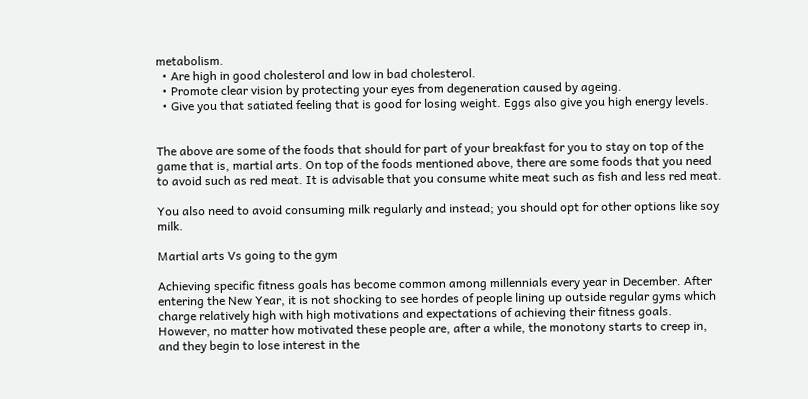metabolism.
  • Are high in good cholesterol and low in bad cholesterol.
  • Promote clear vision by protecting your eyes from degeneration caused by ageing.
  • Give you that satiated feeling that is good for losing weight. Eggs also give you high energy levels.


The above are some of the foods that should for part of your breakfast for you to stay on top of the game that is, martial arts. On top of the foods mentioned above, there are some foods that you need to avoid such as red meat. It is advisable that you consume white meat such as fish and less red meat.

You also need to avoid consuming milk regularly and instead; you should opt for other options like soy milk.

Martial arts Vs going to the gym

Achieving specific fitness goals has become common among millennials every year in December. After entering the New Year, it is not shocking to see hordes of people lining up outside regular gyms which charge relatively high with high motivations and expectations of achieving their fitness goals. However, no matter how motivated these people are, after a while, the monotony starts to creep in, and they begin to lose interest in the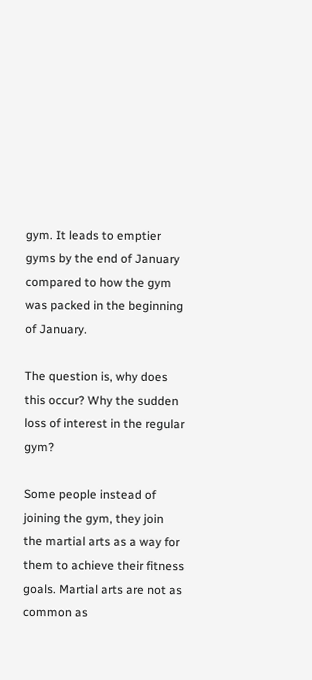gym. It leads to emptier gyms by the end of January compared to how the gym was packed in the beginning of January.

The question is, why does this occur? Why the sudden loss of interest in the regular gym?

Some people instead of joining the gym, they join the martial arts as a way for them to achieve their fitness goals. Martial arts are not as common as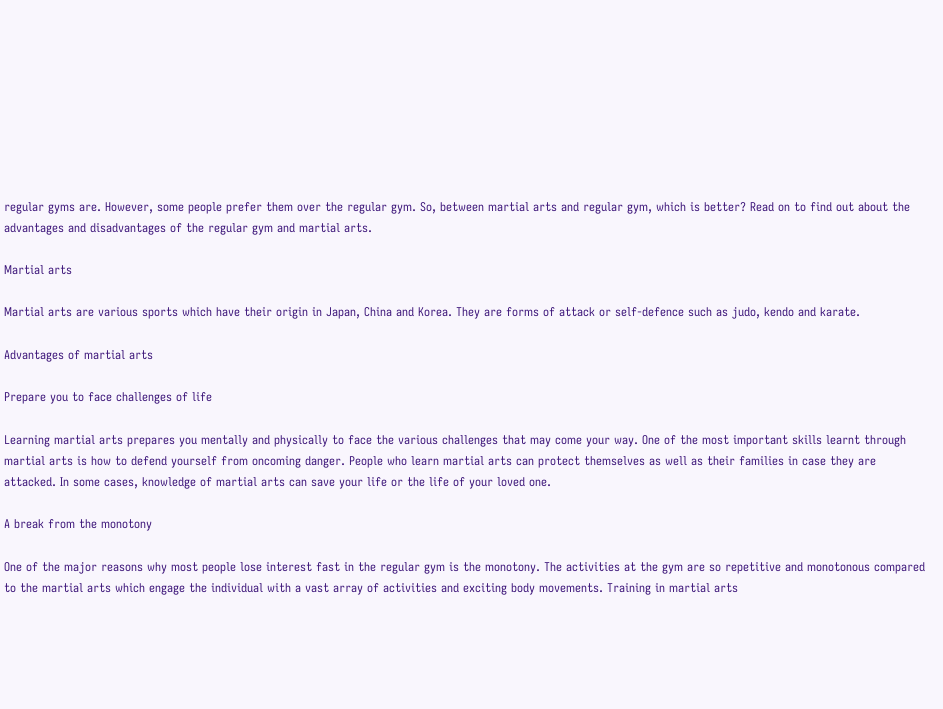regular gyms are. However, some people prefer them over the regular gym. So, between martial arts and regular gym, which is better? Read on to find out about the advantages and disadvantages of the regular gym and martial arts.

Martial arts

Martial arts are various sports which have their origin in Japan, China and Korea. They are forms of attack or self-defence such as judo, kendo and karate.

Advantages of martial arts

Prepare you to face challenges of life

Learning martial arts prepares you mentally and physically to face the various challenges that may come your way. One of the most important skills learnt through martial arts is how to defend yourself from oncoming danger. People who learn martial arts can protect themselves as well as their families in case they are attacked. In some cases, knowledge of martial arts can save your life or the life of your loved one.

A break from the monotony

One of the major reasons why most people lose interest fast in the regular gym is the monotony. The activities at the gym are so repetitive and monotonous compared to the martial arts which engage the individual with a vast array of activities and exciting body movements. Training in martial arts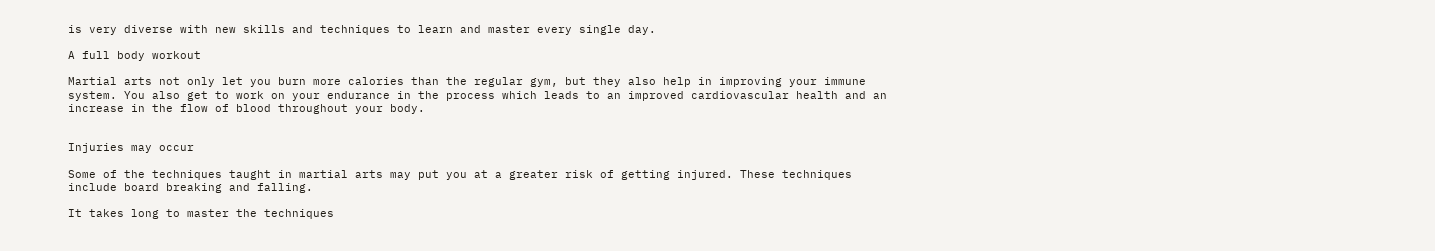is very diverse with new skills and techniques to learn and master every single day.

A full body workout

Martial arts not only let you burn more calories than the regular gym, but they also help in improving your immune system. You also get to work on your endurance in the process which leads to an improved cardiovascular health and an increase in the flow of blood throughout your body.


Injuries may occur

Some of the techniques taught in martial arts may put you at a greater risk of getting injured. These techniques include board breaking and falling.

It takes long to master the techniques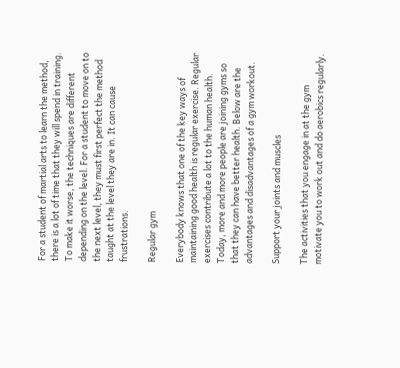For a student of martial arts to learn the method, there is a lot of time that they will spend in training. To make it worse, the techniques are different depending on the level. For a student to move on to the next level, they must first perfect the method taught at the level they are in. It can cause frustrations.

Regular gym

Everybody knows that one of the key ways of maintaining good health is regular exercise. Regular exercises contribute a lot to the human health. Today, more and more people are joining gyms so that they can have better health. Below are the advantages and disadvantages of a gym workout.

Support your joints and muscles

The activities that you engage in at the gym motivate you to work out and do aerobics regularly.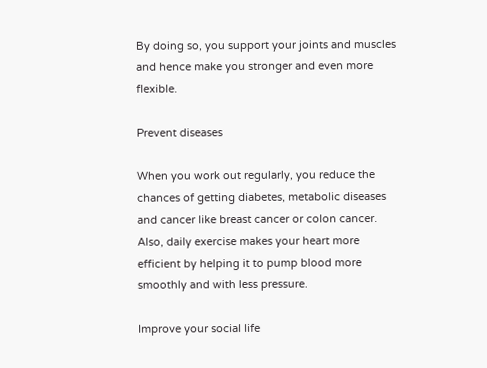By doing so, you support your joints and muscles and hence make you stronger and even more flexible.

Prevent diseases

When you work out regularly, you reduce the chances of getting diabetes, metabolic diseases and cancer like breast cancer or colon cancer. Also, daily exercise makes your heart more efficient by helping it to pump blood more smoothly and with less pressure.

Improve your social life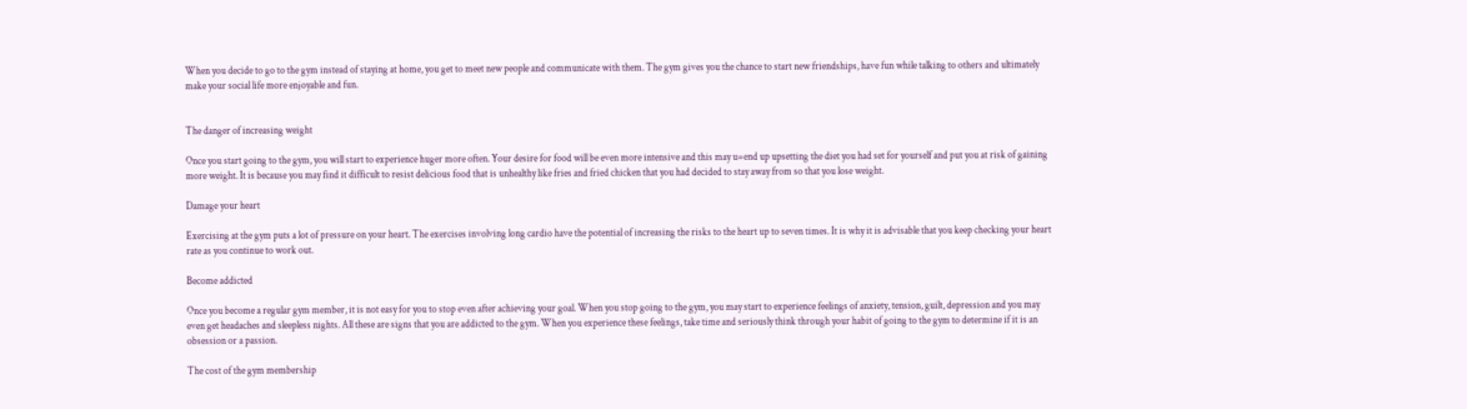When you decide to go to the gym instead of staying at home, you get to meet new people and communicate with them. The gym gives you the chance to start new friendships, have fun while talking to others and ultimately make your social life more enjoyable and fun.


The danger of increasing weight

Once you start going to the gym, you will start to experience huger more often. Your desire for food will be even more intensive and this may u=end up upsetting the diet you had set for yourself and put you at risk of gaining more weight. It is because you may find it difficult to resist delicious food that is unhealthy like fries and fried chicken that you had decided to stay away from so that you lose weight.

Damage your heart

Exercising at the gym puts a lot of pressure on your heart. The exercises involving long cardio have the potential of increasing the risks to the heart up to seven times. It is why it is advisable that you keep checking your heart rate as you continue to work out.

Become addicted

Once you become a regular gym member, it is not easy for you to stop even after achieving your goal. When you stop going to the gym, you may start to experience feelings of anxiety, tension, guilt, depression and you may even get headaches and sleepless nights. All these are signs that you are addicted to the gym. When you experience these feelings, take time and seriously think through your habit of going to the gym to determine if it is an obsession or a passion.

The cost of the gym membership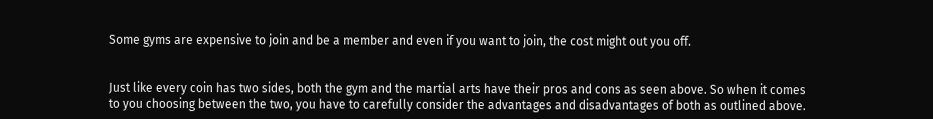Some gyms are expensive to join and be a member and even if you want to join, the cost might out you off.


Just like every coin has two sides, both the gym and the martial arts have their pros and cons as seen above. So when it comes to you choosing between the two, you have to carefully consider the advantages and disadvantages of both as outlined above.